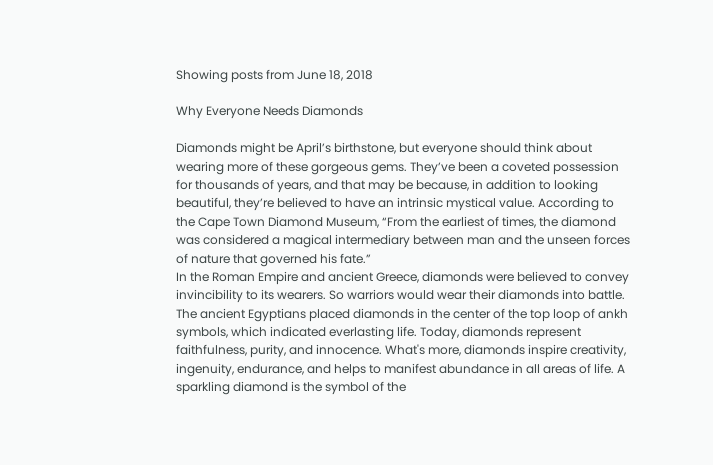Showing posts from June 18, 2018

Why Everyone Needs Diamonds

Diamonds might be April’s birthstone, but everyone should think about wearing more of these gorgeous gems. They’ve been a coveted possession for thousands of years, and that may be because, in addition to looking beautiful, they’re believed to have an intrinsic mystical value. According to the Cape Town Diamond Museum, “From the earliest of times, the diamond was considered a magical intermediary between man and the unseen forces of nature that governed his fate.”
In the Roman Empire and ancient Greece, diamonds were believed to convey invincibility to its wearers. So warriors would wear their diamonds into battle. The ancient Egyptians placed diamonds in the center of the top loop of ankh symbols, which indicated everlasting life. Today, diamonds represent faithfulness, purity, and innocence. What's more, diamonds inspire creativity, ingenuity, endurance, and helps to manifest abundance in all areas of life. A sparkling diamond is the symbol of the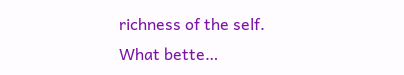richness of the self.
What bette…